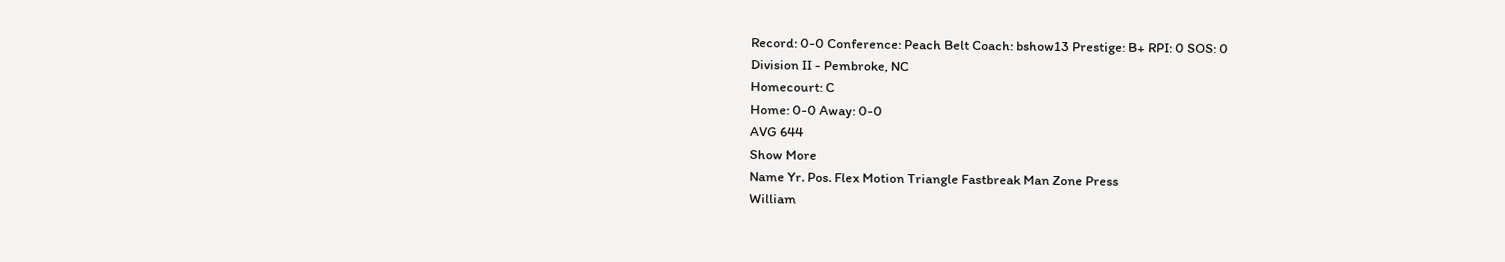Record: 0-0 Conference: Peach Belt Coach: bshow13 Prestige: B+ RPI: 0 SOS: 0
Division II - Pembroke, NC
Homecourt: C
Home: 0-0 Away: 0-0
AVG 644
Show More
Name Yr. Pos. Flex Motion Triangle Fastbreak Man Zone Press
William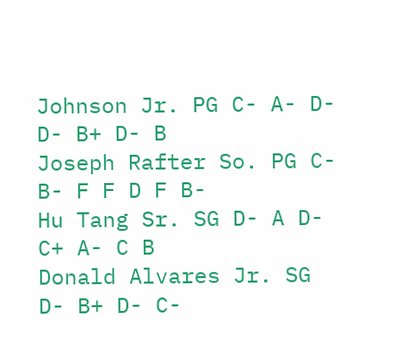Johnson Jr. PG C- A- D- D- B+ D- B
Joseph Rafter So. PG C- B- F F D F B-
Hu Tang Sr. SG D- A D- C+ A- C B
Donald Alvares Jr. SG D- B+ D- C-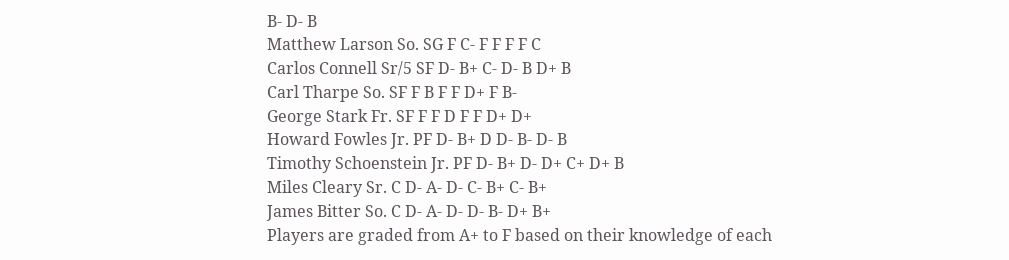B- D- B
Matthew Larson So. SG F C- F F F F C
Carlos Connell Sr/5 SF D- B+ C- D- B D+ B
Carl Tharpe So. SF F B F F D+ F B-
George Stark Fr. SF F F D F F D+ D+
Howard Fowles Jr. PF D- B+ D D- B- D- B
Timothy Schoenstein Jr. PF D- B+ D- D+ C+ D+ B
Miles Cleary Sr. C D- A- D- C- B+ C- B+
James Bitter So. C D- A- D- D- B- D+ B+
Players are graded from A+ to F based on their knowledge of each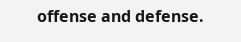offense and defense.